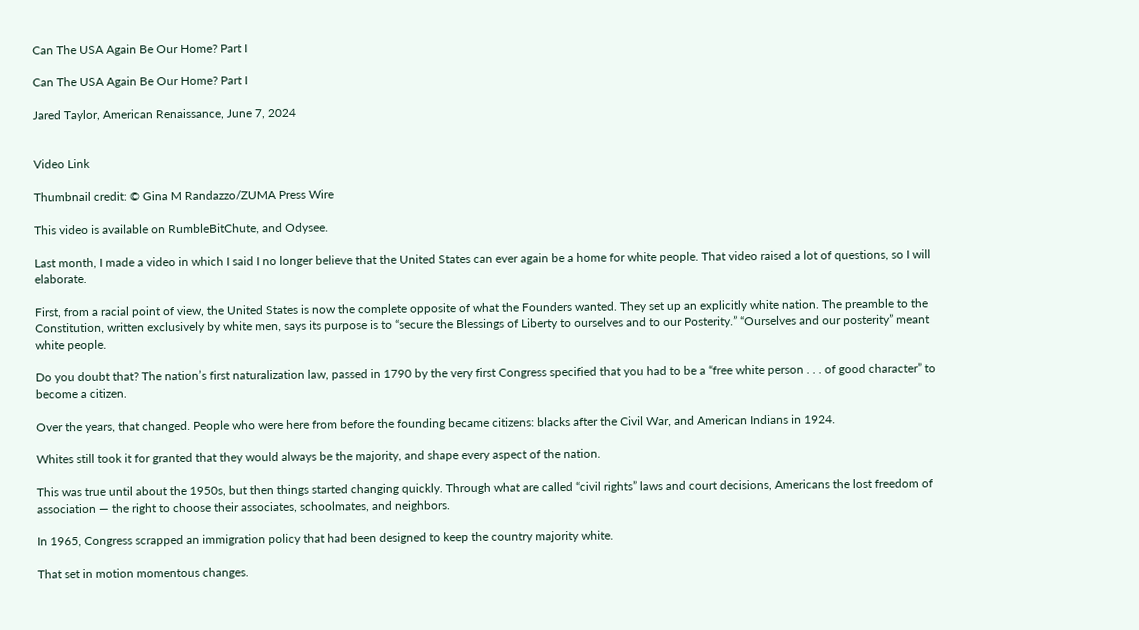Can The USA Again Be Our Home? Part I

Can The USA Again Be Our Home? Part I

Jared Taylor, American Renaissance, June 7, 2024


Video Link

Thumbnail credit: © Gina M Randazzo/ZUMA Press Wire

This video is available on RumbleBitChute, and Odysee.

Last month, I made a video in which I said I no longer believe that the United States can ever again be a home for white people. That video raised a lot of questions, so I will elaborate.

First, from a racial point of view, the United States is now the complete opposite of what the Founders wanted. They set up an explicitly white nation. The preamble to the Constitution, written exclusively by white men, says its purpose is to “secure the Blessings of Liberty to ourselves and to our Posterity.” “Ourselves and our posterity” meant white people.

Do you doubt that? The nation’s first naturalization law, passed in 1790 by the very first Congress specified that you had to be a “free white person . . . of good character” to become a citizen.

Over the years, that changed. People who were here from before the founding became citizens: blacks after the Civil War, and American Indians in 1924.

Whites still took it for granted that they would always be the majority, and shape every aspect of the nation.

This was true until about the 1950s, but then things started changing quickly. Through what are called “civil rights” laws and court decisions, Americans the lost freedom of association — the right to choose their associates, schoolmates, and neighbors.

In 1965, Congress scrapped an immigration policy that had been designed to keep the country majority white.

That set in motion momentous changes.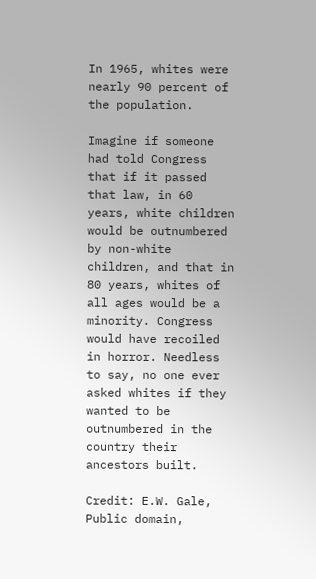In 1965, whites were nearly 90 percent of the population.

Imagine if someone had told Congress that if it passed that law, in 60 years, white children would be outnumbered by non-white children, and that in 80 years, whites of all ages would be a minority. Congress would have recoiled in horror. Needless to say, no one ever asked whites if they wanted to be outnumbered in the country their ancestors built.

Credit: E.W. Gale, Public domain,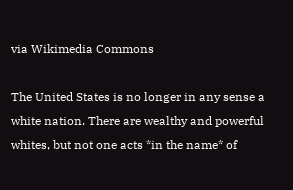via Wikimedia Commons

The United States is no longer in any sense a white nation. There are wealthy and powerful whites, but not one acts *in the name* of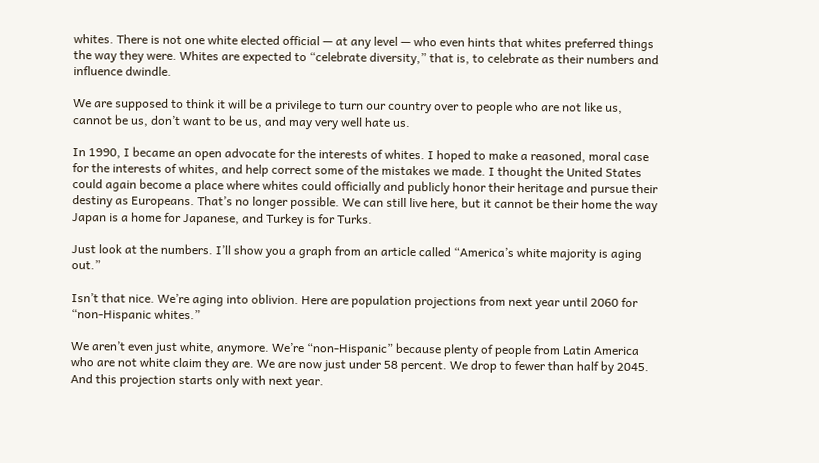whites. There is not one white elected official — at any level — who even hints that whites preferred things the way they were. Whites are expected to “celebrate diversity,” that is, to celebrate as their numbers and influence dwindle.

We are supposed to think it will be a privilege to turn our country over to people who are not like us, cannot be us, don’t want to be us, and may very well hate us.

In 1990, I became an open advocate for the interests of whites. I hoped to make a reasoned, moral case for the interests of whites, and help correct some of the mistakes we made. I thought the United States could again become a place where whites could officially and publicly honor their heritage and pursue their destiny as Europeans. That’s no longer possible. We can still live here, but it cannot be their home the way Japan is a home for Japanese, and Turkey is for Turks.

Just look at the numbers. I’ll show you a graph from an article called “America’s white majority is aging out.”

Isn’t that nice. We’re aging into oblivion. Here are population projections from next year until 2060 for “non-Hispanic whites.”

We aren’t even just white, anymore. We’re “non-Hispanic” because plenty of people from Latin America who are not white claim they are. We are now just under 58 percent. We drop to fewer than half by 2045. And this projection starts only with next year.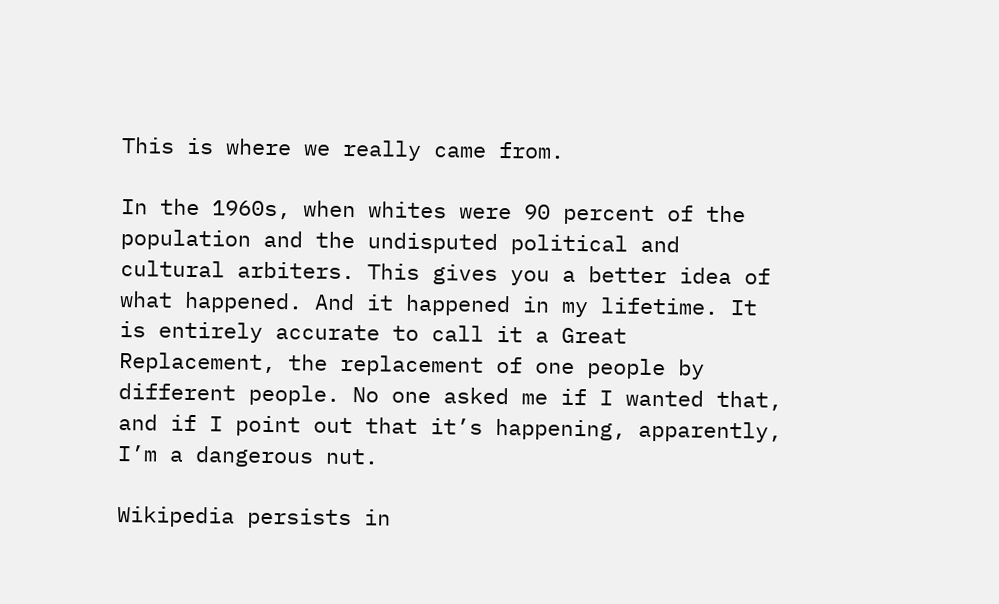This is where we really came from.

In the 1960s, when whites were 90 percent of the population and the undisputed political and cultural arbiters. This gives you a better idea of what happened. And it happened in my lifetime. It is entirely accurate to call it a Great Replacement, the replacement of one people by different people. No one asked me if I wanted that, and if I point out that it’s happening, apparently, I’m a dangerous nut.

Wikipedia persists in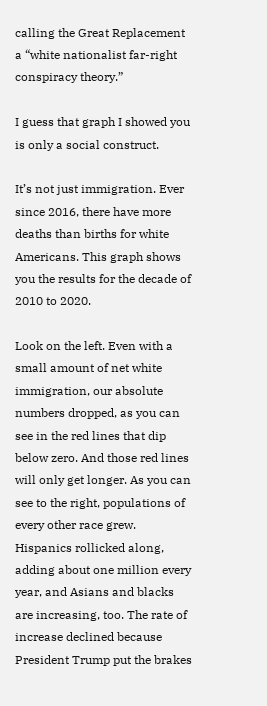calling the Great Replacement a “white nationalist far-right conspiracy theory.”

I guess that graph I showed you is only a social construct.

It’s not just immigration. Ever since 2016, there have more deaths than births for white Americans. This graph shows you the results for the decade of 2010 to 2020.

Look on the left. Even with a small amount of net white immigration, our absolute numbers dropped, as you can see in the red lines that dip below zero. And those red lines will only get longer. As you can see to the right, populations of every other race grew. Hispanics rollicked along, adding about one million every year, and Asians and blacks are increasing, too. The rate of increase declined because President Trump put the brakes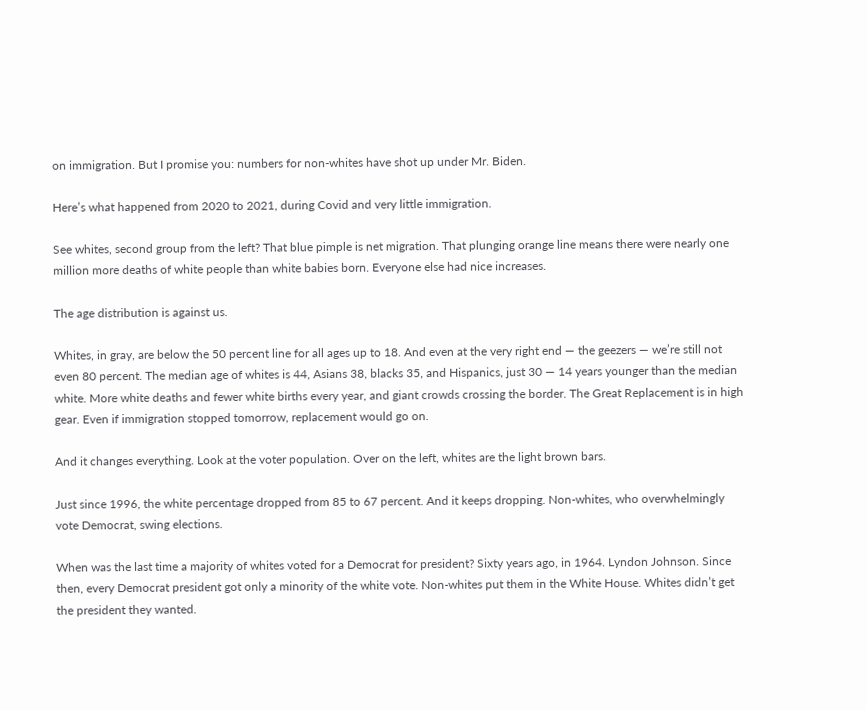on immigration. But I promise you: numbers for non-whites have shot up under Mr. Biden.

Here’s what happened from 2020 to 2021, during Covid and very little immigration.

See whites, second group from the left? That blue pimple is net migration. That plunging orange line means there were nearly one million more deaths of white people than white babies born. Everyone else had nice increases.

The age distribution is against us.

Whites, in gray, are below the 50 percent line for all ages up to 18. And even at the very right end — the geezers — we’re still not even 80 percent. The median age of whites is 44, Asians 38, blacks 35, and Hispanics, just 30 — 14 years younger than the median white. More white deaths and fewer white births every year, and giant crowds crossing the border. The Great Replacement is in high gear. Even if immigration stopped tomorrow, replacement would go on.

And it changes everything. Look at the voter population. Over on the left, whites are the light brown bars.

Just since 1996, the white percentage dropped from 85 to 67 percent. And it keeps dropping. Non-whites, who overwhelmingly vote Democrat, swing elections.

When was the last time a majority of whites voted for a Democrat for president? Sixty years ago, in 1964. Lyndon Johnson. Since then, every Democrat president got only a minority of the white vote. Non-whites put them in the White House. Whites didn’t get the president they wanted.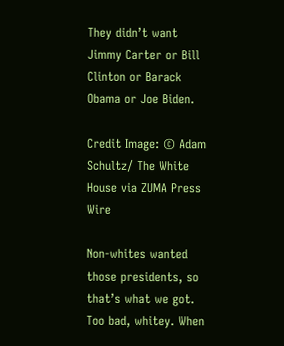They didn’t want Jimmy Carter or Bill Clinton or Barack Obama or Joe Biden.

Credit Image: © Adam Schultz/ The White House via ZUMA Press Wire

Non-whites wanted those presidents, so that’s what we got. Too bad, whitey. When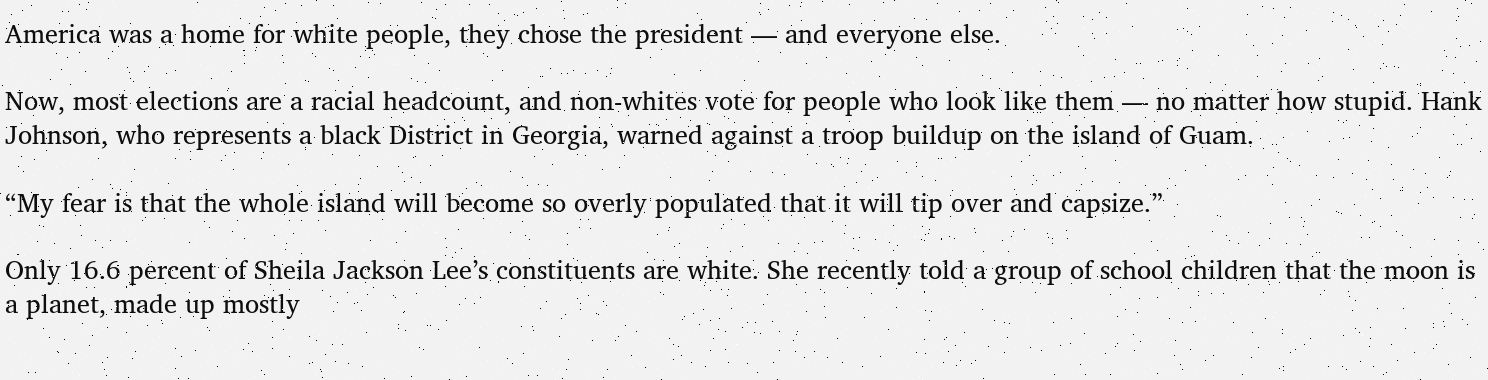America was a home for white people, they chose the president — and everyone else.

Now, most elections are a racial headcount, and non-whites vote for people who look like them — no matter how stupid. Hank Johnson, who represents a black District in Georgia, warned against a troop buildup on the island of Guam.

“My fear is that the whole island will become so overly populated that it will tip over and capsize.”

Only 16.6 percent of Sheila Jackson Lee’s constituents are white. She recently told a group of school children that the moon is a planet, made up mostly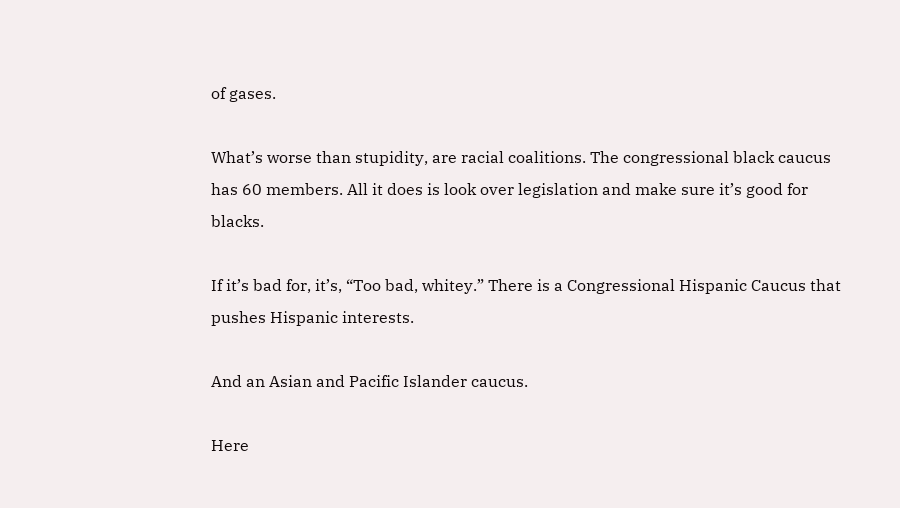of gases.

What’s worse than stupidity, are racial coalitions. The congressional black caucus has 60 members. All it does is look over legislation and make sure it’s good for blacks.

If it’s bad for, it’s, “Too bad, whitey.” There is a Congressional Hispanic Caucus that pushes Hispanic interests.

And an Asian and Pacific Islander caucus.

Here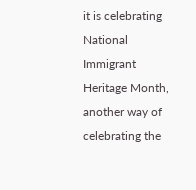it is celebrating National Immigrant Heritage Month, another way of celebrating the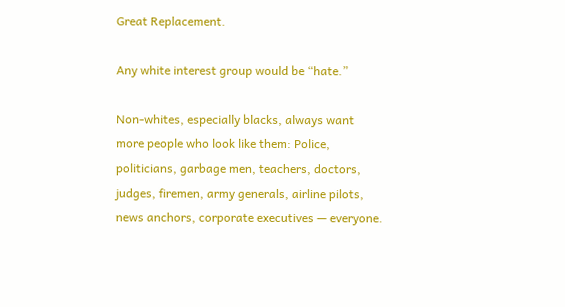Great Replacement.

Any white interest group would be “hate.”

Non-whites, especially blacks, always want more people who look like them: Police, politicians, garbage men, teachers, doctors, judges, firemen, army generals, airline pilots, news anchors, corporate executives — everyone.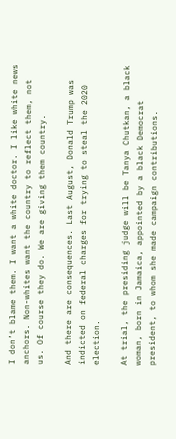I don’t blame them. I want a white doctor. I like white news anchors. Non-whites want the country to reflect them, not us. Of course they do. We are giving them country.

And there are consequences. Last August, Donald Trump was indicted on federal charges for trying to steal the 2020 election.

At trial, the presiding judge will be Tanya Chutkan, a black woman, born in Jamaica, appointed by a black Democrat president, to whom she made campaign contributions.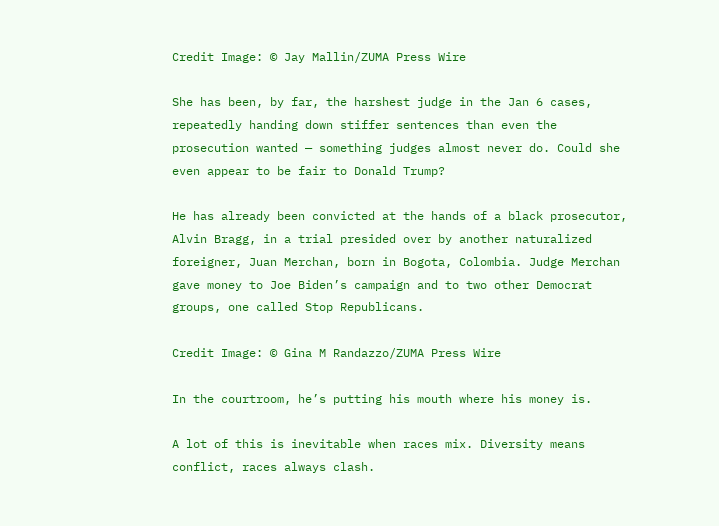Credit Image: © Jay Mallin/ZUMA Press Wire

She has been, by far, the harshest judge in the Jan 6 cases, repeatedly handing down stiffer sentences than even the prosecution wanted — something judges almost never do. Could she even appear to be fair to Donald Trump?

He has already been convicted at the hands of a black prosecutor, Alvin Bragg, in a trial presided over by another naturalized foreigner, Juan Merchan, born in Bogota, Colombia. Judge Merchan gave money to Joe Biden’s campaign and to two other Democrat groups, one called Stop Republicans.

Credit Image: © Gina M Randazzo/ZUMA Press Wire

In the courtroom, he’s putting his mouth where his money is.

A lot of this is inevitable when races mix. Diversity means conflict, races always clash.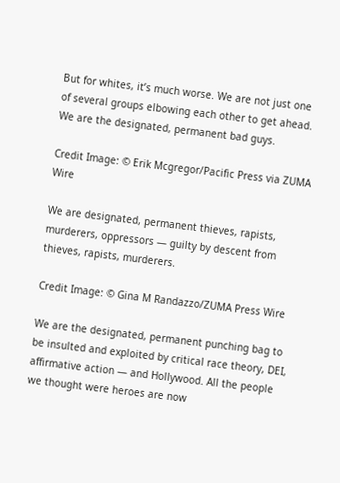But for whites, it’s much worse. We are not just one of several groups elbowing each other to get ahead. We are the designated, permanent bad guys.

Credit Image: © Erik Mcgregor/Pacific Press via ZUMA Wire

We are designated, permanent thieves, rapists, murderers, oppressors — guilty by descent from thieves, rapists, murderers.

Credit Image: © Gina M Randazzo/ZUMA Press Wire

We are the designated, permanent punching bag to be insulted and exploited by critical race theory, DEI, affirmative action — and Hollywood. All the people we thought were heroes are now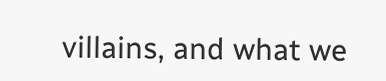villains, and what we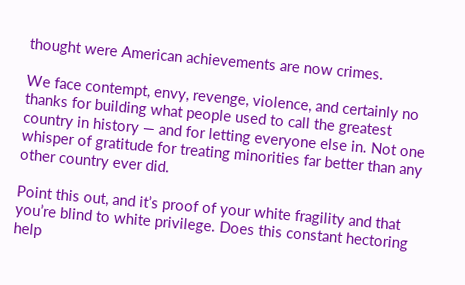thought were American achievements are now crimes.

We face contempt, envy, revenge, violence, and certainly no thanks for building what people used to call the greatest country in history — and for letting everyone else in. Not one whisper of gratitude for treating minorities far better than any other country ever did.

Point this out, and it’s proof of your white fragility and that you’re blind to white privilege. Does this constant hectoring help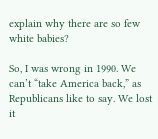explain why there are so few white babies?

So, I was wrong in 1990. We can’t “take America back,” as Republicans like to say. We lost it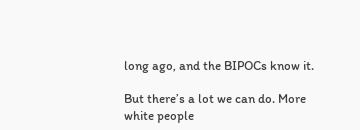long ago, and the BIPOCs know it.

But there’s a lot we can do. More white people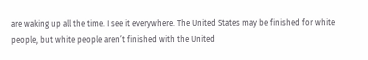are waking up all the time. I see it everywhere. The United States may be finished for white people, but white people aren’t finished with the United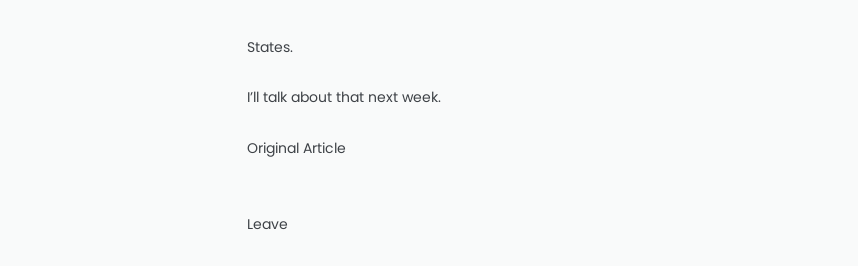States.

I’ll talk about that next week.

Original Article


Leave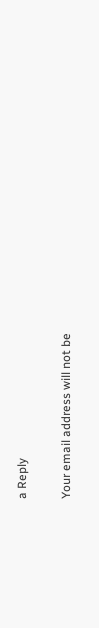a Reply

Your email address will not be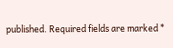published. Required fields are marked *